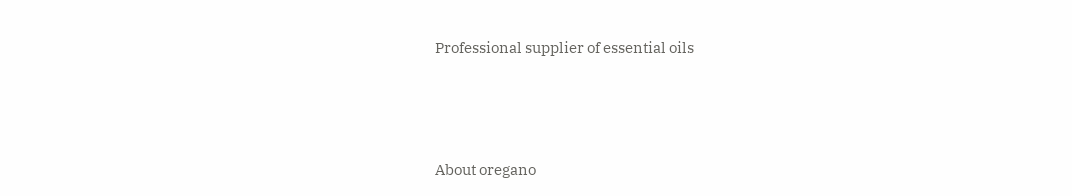Professional supplier of essential oils



About oregano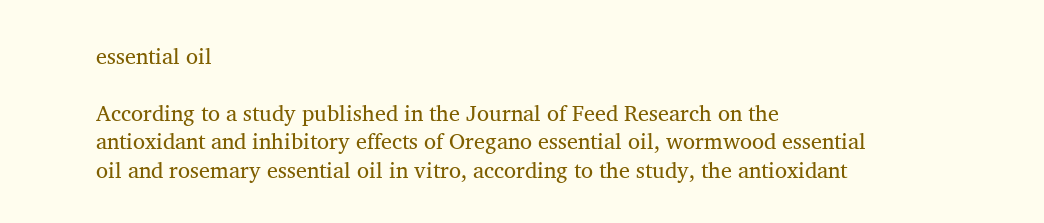essential oil

According to a study published in the Journal of Feed Research on the antioxidant and inhibitory effects of Oregano essential oil, wormwood essential oil and rosemary essential oil in vitro, according to the study, the antioxidant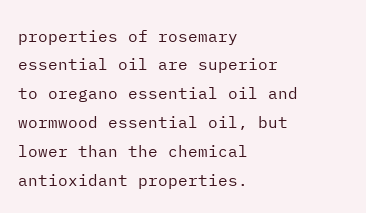properties of rosemary essential oil are superior to oregano essential oil and wormwood essential oil, but lower than the chemical antioxidant properties.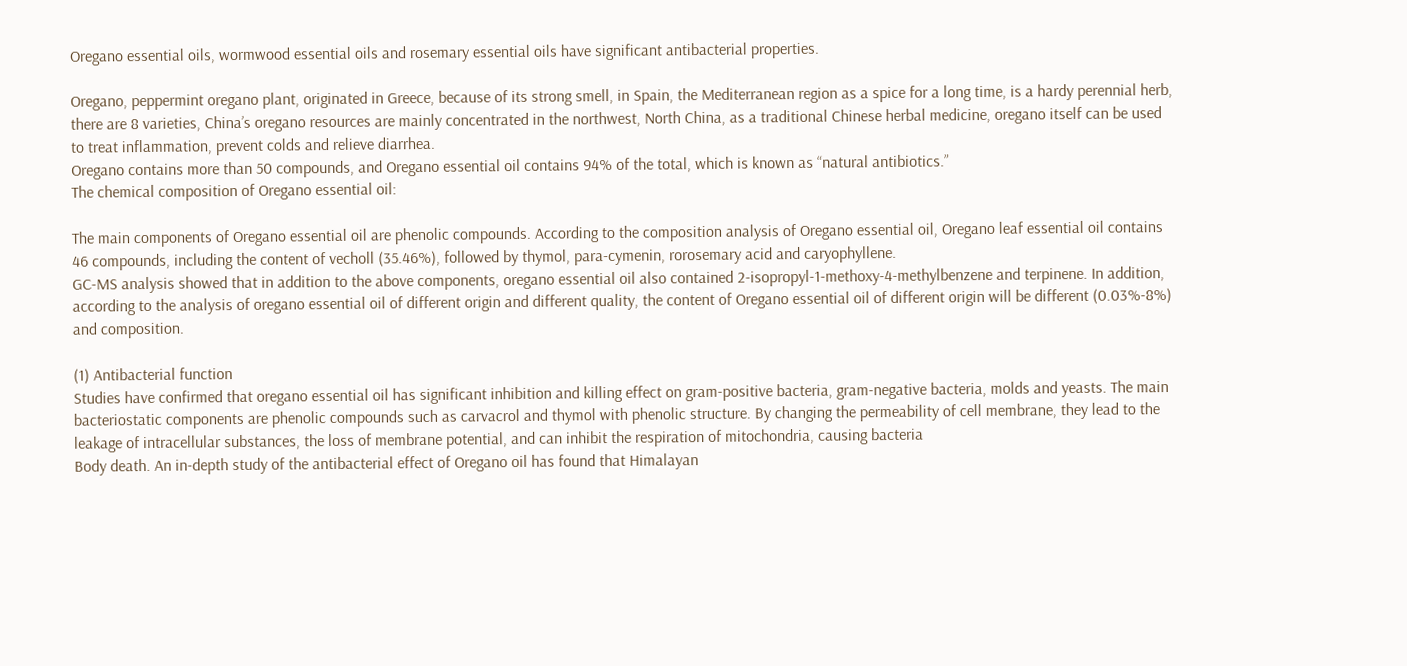Oregano essential oils, wormwood essential oils and rosemary essential oils have significant antibacterial properties.

Oregano, peppermint oregano plant, originated in Greece, because of its strong smell, in Spain, the Mediterranean region as a spice for a long time, is a hardy perennial herb, there are 8 varieties, China’s oregano resources are mainly concentrated in the northwest, North China, as a traditional Chinese herbal medicine, oregano itself can be used to treat inflammation, prevent colds and relieve diarrhea.
Oregano contains more than 50 compounds, and Oregano essential oil contains 94% of the total, which is known as “natural antibiotics.”
The chemical composition of Oregano essential oil:

The main components of Oregano essential oil are phenolic compounds. According to the composition analysis of Oregano essential oil, Oregano leaf essential oil contains 46 compounds, including the content of vecholl (35.46%), followed by thymol, para-cymenin, rorosemary acid and caryophyllene.
GC-MS analysis showed that in addition to the above components, oregano essential oil also contained 2-isopropyl-1-methoxy-4-methylbenzene and terpinene. In addition, according to the analysis of oregano essential oil of different origin and different quality, the content of Oregano essential oil of different origin will be different (0.03%-8%) and composition.

(1) Antibacterial function
Studies have confirmed that oregano essential oil has significant inhibition and killing effect on gram-positive bacteria, gram-negative bacteria, molds and yeasts. The main bacteriostatic components are phenolic compounds such as carvacrol and thymol with phenolic structure. By changing the permeability of cell membrane, they lead to the leakage of intracellular substances, the loss of membrane potential, and can inhibit the respiration of mitochondria, causing bacteria
Body death. An in-depth study of the antibacterial effect of Oregano oil has found that Himalayan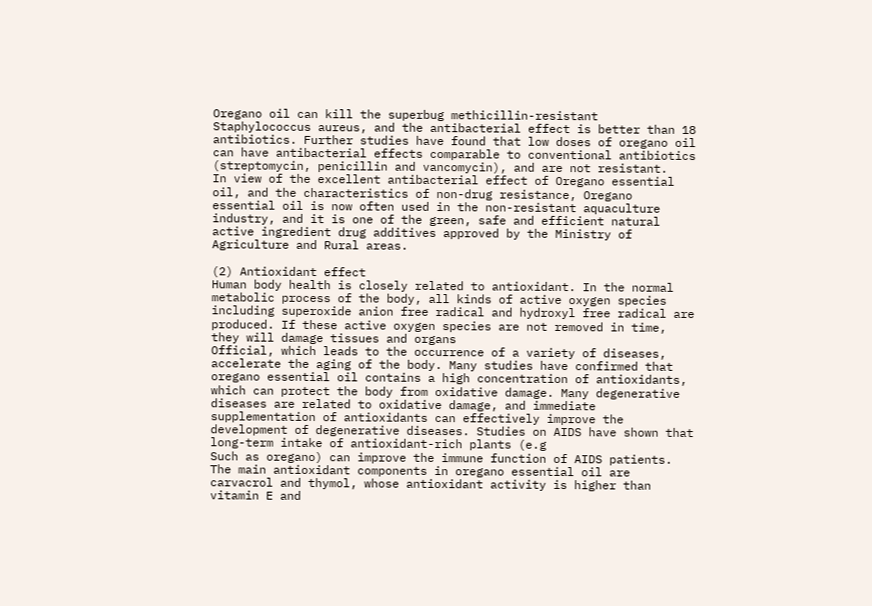Oregano oil can kill the superbug methicillin-resistant Staphylococcus aureus, and the antibacterial effect is better than 18 antibiotics. Further studies have found that low doses of oregano oil can have antibacterial effects comparable to conventional antibiotics (streptomycin, penicillin and vancomycin), and are not resistant.
In view of the excellent antibacterial effect of Oregano essential oil, and the characteristics of non-drug resistance, Oregano essential oil is now often used in the non-resistant aquaculture industry, and it is one of the green, safe and efficient natural active ingredient drug additives approved by the Ministry of Agriculture and Rural areas.

(2) Antioxidant effect
Human body health is closely related to antioxidant. In the normal metabolic process of the body, all kinds of active oxygen species including superoxide anion free radical and hydroxyl free radical are produced. If these active oxygen species are not removed in time, they will damage tissues and organs
Official, which leads to the occurrence of a variety of diseases, accelerate the aging of the body. Many studies have confirmed that oregano essential oil contains a high concentration of antioxidants, which can protect the body from oxidative damage. Many degenerative diseases are related to oxidative damage, and immediate supplementation of antioxidants can effectively improve the development of degenerative diseases. Studies on AIDS have shown that long-term intake of antioxidant-rich plants (e.g
Such as oregano) can improve the immune function of AIDS patients. The main antioxidant components in oregano essential oil are carvacrol and thymol, whose antioxidant activity is higher than vitamin E and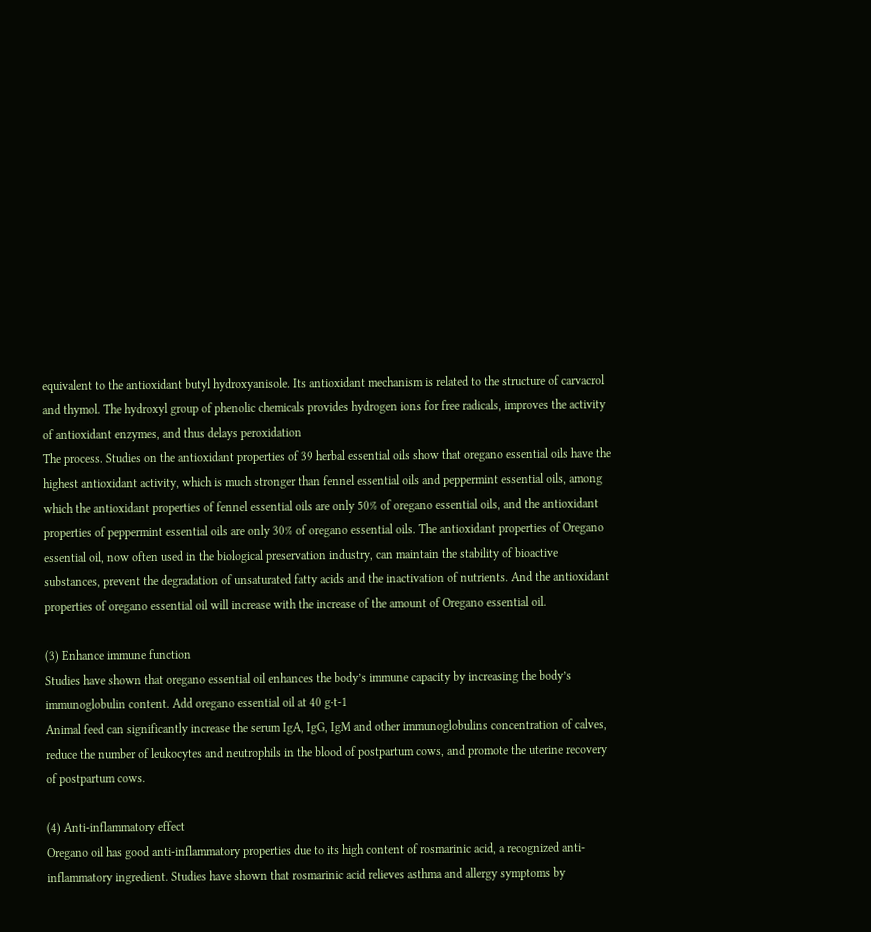equivalent to the antioxidant butyl hydroxyanisole. Its antioxidant mechanism is related to the structure of carvacrol and thymol. The hydroxyl group of phenolic chemicals provides hydrogen ions for free radicals, improves the activity of antioxidant enzymes, and thus delays peroxidation
The process. Studies on the antioxidant properties of 39 herbal essential oils show that oregano essential oils have the highest antioxidant activity, which is much stronger than fennel essential oils and peppermint essential oils, among which the antioxidant properties of fennel essential oils are only 50% of oregano essential oils, and the antioxidant properties of peppermint essential oils are only 30% of oregano essential oils. The antioxidant properties of Oregano essential oil, now often used in the biological preservation industry, can maintain the stability of bioactive substances, prevent the degradation of unsaturated fatty acids and the inactivation of nutrients. And the antioxidant properties of oregano essential oil will increase with the increase of the amount of Oregano essential oil.

(3) Enhance immune function
Studies have shown that oregano essential oil enhances the body’s immune capacity by increasing the body’s immunoglobulin content. Add oregano essential oil at 40 g·t-1
Animal feed can significantly increase the serum IgA, IgG, IgM and other immunoglobulins concentration of calves, reduce the number of leukocytes and neutrophils in the blood of postpartum cows, and promote the uterine recovery of postpartum cows.

(4) Anti-inflammatory effect
Oregano oil has good anti-inflammatory properties due to its high content of rosmarinic acid, a recognized anti-inflammatory ingredient. Studies have shown that rosmarinic acid relieves asthma and allergy symptoms by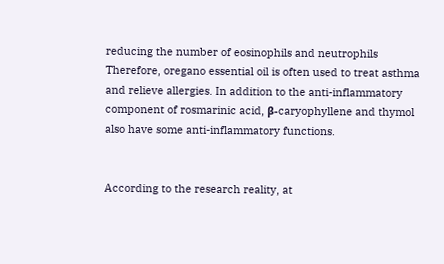reducing the number of eosinophils and neutrophils
Therefore, oregano essential oil is often used to treat asthma and relieve allergies. In addition to the anti-inflammatory component of rosmarinic acid, β-caryophyllene and thymol also have some anti-inflammatory functions.


According to the research reality, at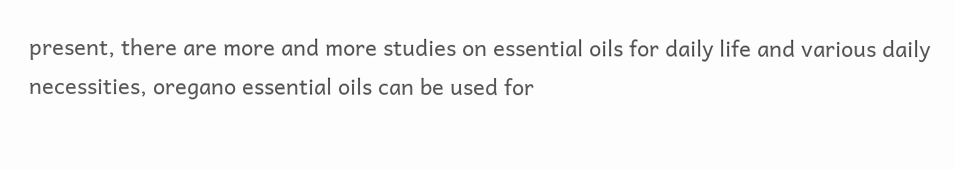present, there are more and more studies on essential oils for daily life and various daily necessities, oregano essential oils can be used for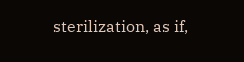sterilization, as if,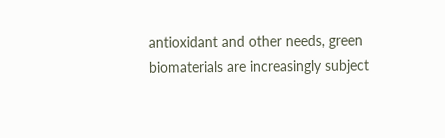antioxidant and other needs, green biomaterials are increasingly subject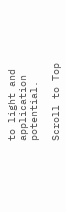to light and application potential.

Scroll to Top